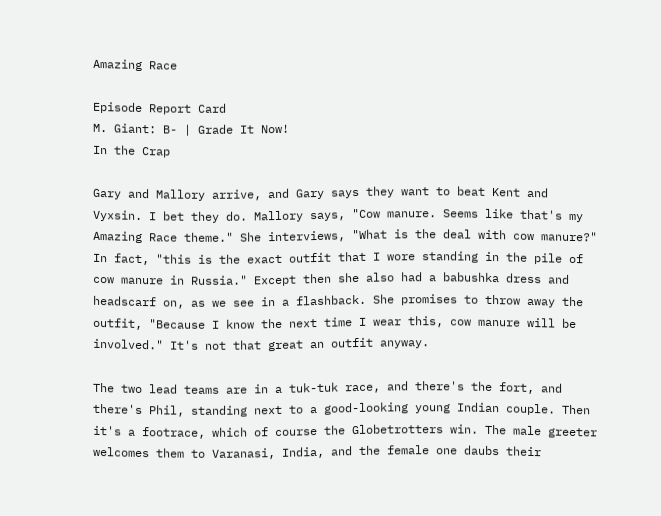Amazing Race

Episode Report Card
M. Giant: B- | Grade It Now!
In the Crap

Gary and Mallory arrive, and Gary says they want to beat Kent and Vyxsin. I bet they do. Mallory says, "Cow manure. Seems like that's my Amazing Race theme." She interviews, "What is the deal with cow manure?" In fact, "this is the exact outfit that I wore standing in the pile of cow manure in Russia." Except then she also had a babushka dress and headscarf on, as we see in a flashback. She promises to throw away the outfit, "Because I know the next time I wear this, cow manure will be involved." It's not that great an outfit anyway.

The two lead teams are in a tuk-tuk race, and there's the fort, and there's Phil, standing next to a good-looking young Indian couple. Then it's a footrace, which of course the Globetrotters win. The male greeter welcomes them to Varanasi, India, and the female one daubs their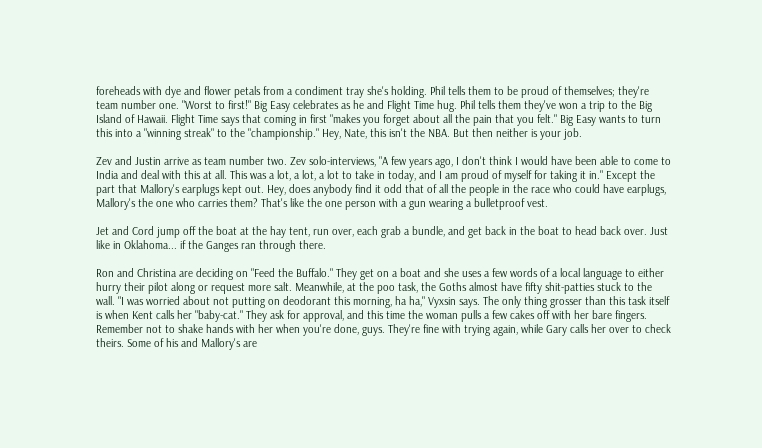foreheads with dye and flower petals from a condiment tray she's holding. Phil tells them to be proud of themselves; they're team number one. "Worst to first!" Big Easy celebrates as he and Flight Time hug. Phil tells them they've won a trip to the Big Island of Hawaii. Flight Time says that coming in first "makes you forget about all the pain that you felt." Big Easy wants to turn this into a "winning streak" to the "championship." Hey, Nate, this isn't the NBA. But then neither is your job.

Zev and Justin arrive as team number two. Zev solo-interviews, "A few years ago, I don't think I would have been able to come to India and deal with this at all. This was a lot, a lot, a lot to take in today, and I am proud of myself for taking it in." Except the part that Mallory's earplugs kept out. Hey, does anybody find it odd that of all the people in the race who could have earplugs, Mallory's the one who carries them? That's like the one person with a gun wearing a bulletproof vest.

Jet and Cord jump off the boat at the hay tent, run over, each grab a bundle, and get back in the boat to head back over. Just like in Oklahoma... if the Ganges ran through there.

Ron and Christina are deciding on "Feed the Buffalo." They get on a boat and she uses a few words of a local language to either hurry their pilot along or request more salt. Meanwhile, at the poo task, the Goths almost have fifty shit-patties stuck to the wall. "I was worried about not putting on deodorant this morning, ha ha," Vyxsin says. The only thing grosser than this task itself is when Kent calls her "baby-cat." They ask for approval, and this time the woman pulls a few cakes off with her bare fingers. Remember not to shake hands with her when you're done, guys. They're fine with trying again, while Gary calls her over to check theirs. Some of his and Mallory's are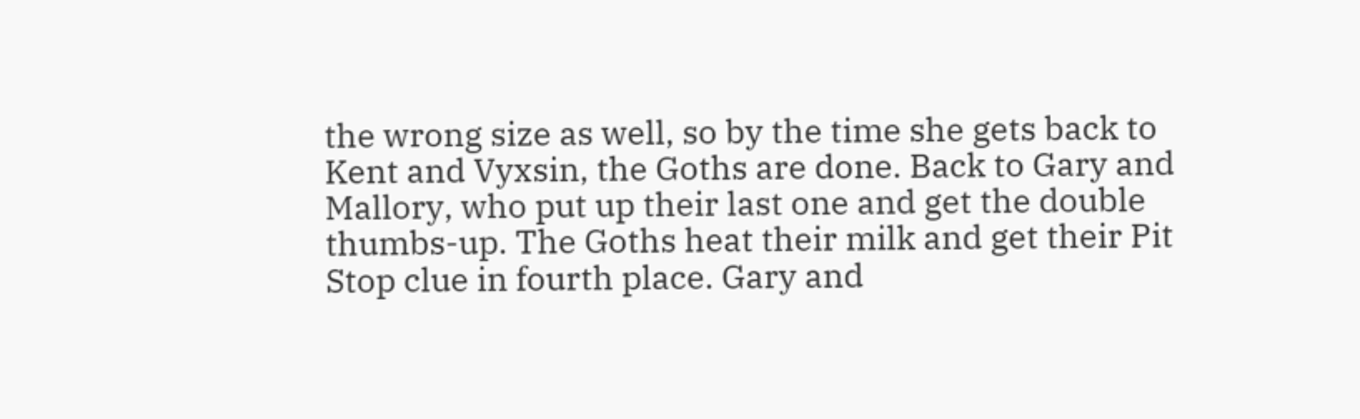the wrong size as well, so by the time she gets back to Kent and Vyxsin, the Goths are done. Back to Gary and Mallory, who put up their last one and get the double thumbs-up. The Goths heat their milk and get their Pit Stop clue in fourth place. Gary and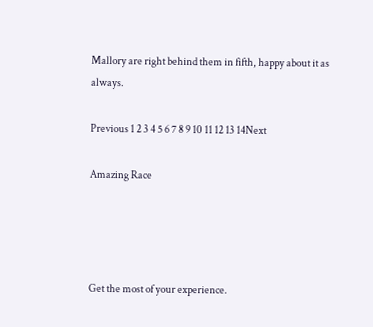Mallory are right behind them in fifth, happy about it as always.

Previous 1 2 3 4 5 6 7 8 9 10 11 12 13 14Next

Amazing Race




Get the most of your experience.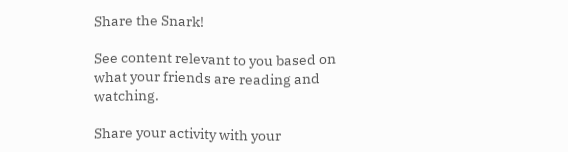Share the Snark!

See content relevant to you based on what your friends are reading and watching.

Share your activity with your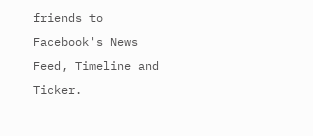friends to Facebook's News Feed, Timeline and Ticker.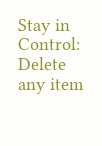Stay in Control: Delete any item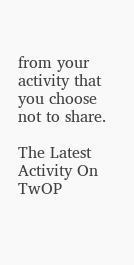from your activity that you choose not to share.

The Latest Activity On TwOP